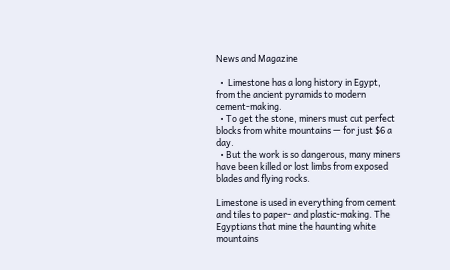News and Magazine

  •  Limestone has a long history in Egypt, from the ancient pyramids to modern cement-making.
  • To get the stone, miners must cut perfect blocks from white mountains — for just $6 a day.
  • But the work is so dangerous, many miners have been killed or lost limbs from exposed blades and flying rocks.

Limestone is used in everything from cement and tiles to paper- and plastic-making. The Egyptians that mine the haunting white mountains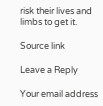risk their lives and limbs to get it.

Source link

Leave a Reply

Your email address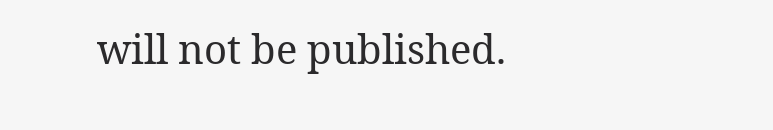will not be published.